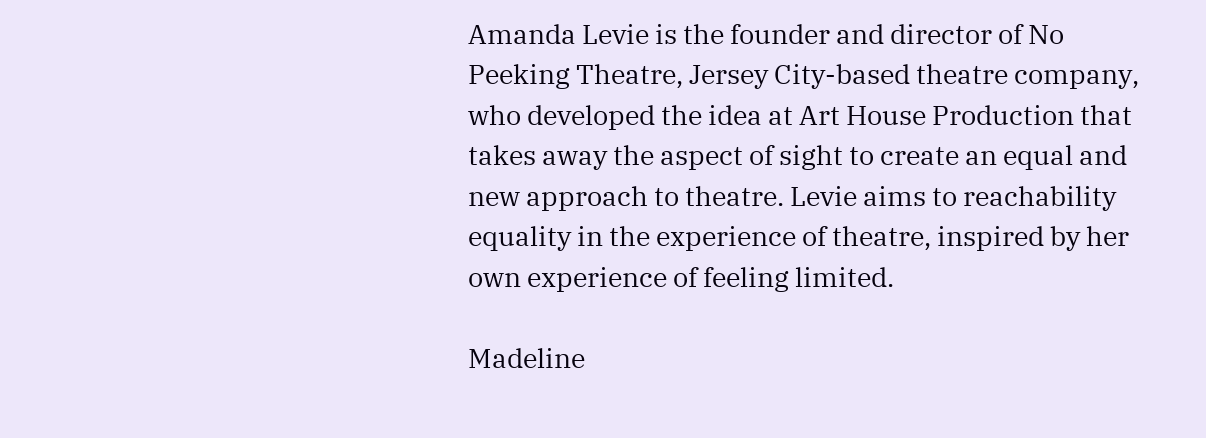Amanda Levie is the founder and director of No Peeking Theatre, Jersey City-based theatre company, who developed the idea at Art House Production that takes away the aspect of sight to create an equal and new approach to theatre. Levie aims to reachability equality in the experience of theatre, inspired by her own experience of feeling limited.

Madeline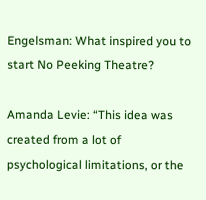Engelsman: What inspired you to start No Peeking Theatre?

Amanda Levie: “This idea was created from a lot of psychological limitations, or the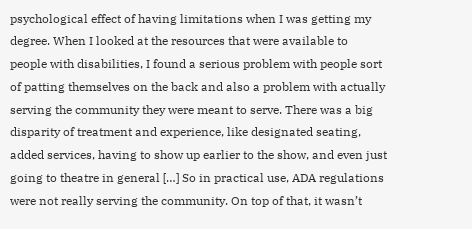psychological effect of having limitations when I was getting my degree. When I looked at the resources that were available to people with disabilities, I found a serious problem with people sort of patting themselves on the back and also a problem with actually serving the community they were meant to serve. There was a big disparity of treatment and experience, like designated seating, added services, having to show up earlier to the show, and even just going to theatre in general […] So in practical use, ADA regulations were not really serving the community. On top of that, it wasn’t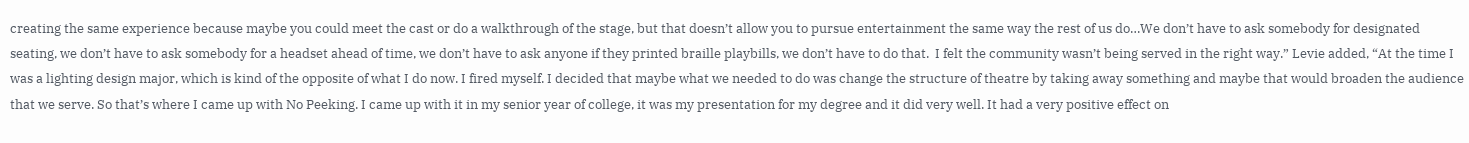creating the same experience because maybe you could meet the cast or do a walkthrough of the stage, but that doesn’t allow you to pursue entertainment the same way the rest of us do…We don’t have to ask somebody for designated seating, we don’t have to ask somebody for a headset ahead of time, we don’t have to ask anyone if they printed braille playbills, we don’t have to do that.  I felt the community wasn’t being served in the right way.” Levie added, “At the time I was a lighting design major, which is kind of the opposite of what I do now. I fired myself. I decided that maybe what we needed to do was change the structure of theatre by taking away something and maybe that would broaden the audience that we serve. So that’s where I came up with No Peeking. I came up with it in my senior year of college, it was my presentation for my degree and it did very well. It had a very positive effect on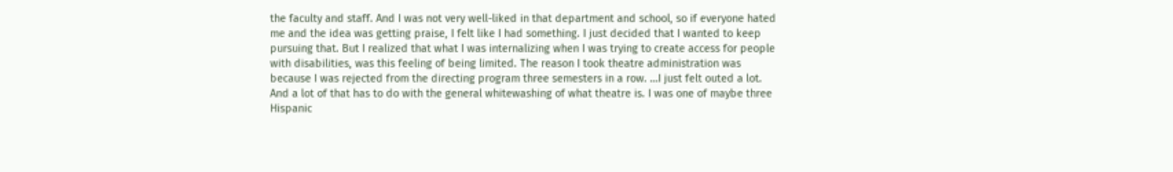the faculty and staff. And I was not very well-liked in that department and school, so if everyone hated me and the idea was getting praise, I felt like I had something. I just decided that I wanted to keep pursuing that. But I realized that what I was internalizing when I was trying to create access for people with disabilities, was this feeling of being limited. The reason I took theatre administration was because I was rejected from the directing program three semesters in a row. …I just felt outed a lot. And a lot of that has to do with the general whitewashing of what theatre is. I was one of maybe three Hispanic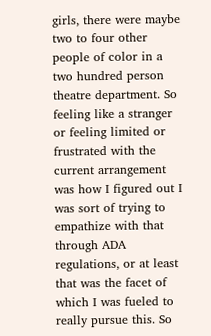girls, there were maybe two to four other people of color in a two hundred person theatre department. So feeling like a stranger or feeling limited or frustrated with the current arrangement was how I figured out I was sort of trying to empathize with that through ADA regulations, or at least that was the facet of which I was fueled to really pursue this. So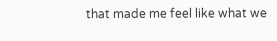that made me feel like what we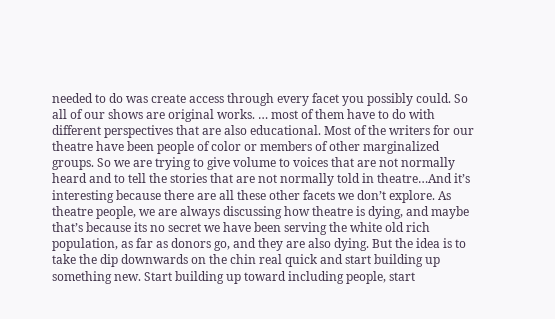needed to do was create access through every facet you possibly could. So all of our shows are original works. … most of them have to do with different perspectives that are also educational. Most of the writers for our theatre have been people of color or members of other marginalized groups. So we are trying to give volume to voices that are not normally heard and to tell the stories that are not normally told in theatre…And it’s interesting because there are all these other facets we don’t explore. As theatre people, we are always discussing how theatre is dying, and maybe that’s because its no secret we have been serving the white old rich population, as far as donors go, and they are also dying. But the idea is to take the dip downwards on the chin real quick and start building up something new. Start building up toward including people, start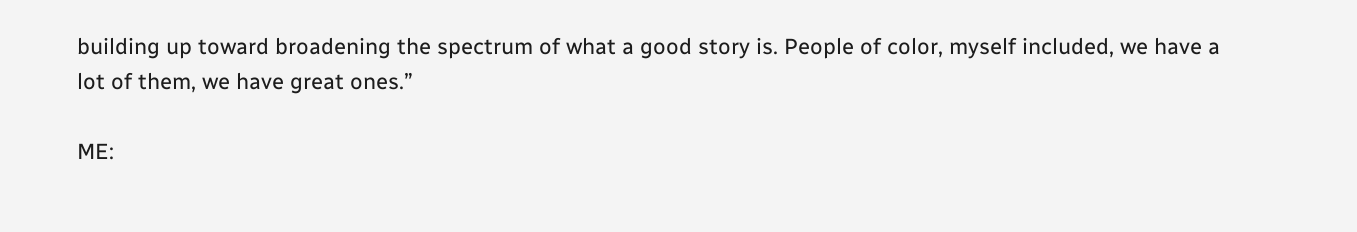building up toward broadening the spectrum of what a good story is. People of color, myself included, we have a lot of them, we have great ones.”

ME: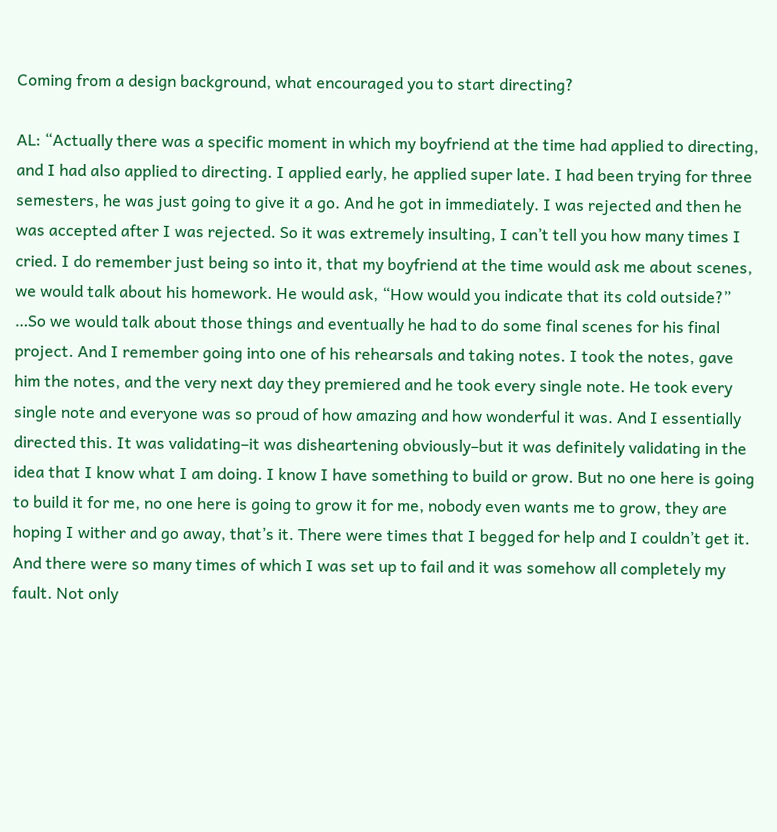Coming from a design background, what encouraged you to start directing?

AL: “Actually there was a specific moment in which my boyfriend at the time had applied to directing, and I had also applied to directing. I applied early, he applied super late. I had been trying for three semesters, he was just going to give it a go. And he got in immediately. I was rejected and then he was accepted after I was rejected. So it was extremely insulting, I can’t tell you how many times I cried. I do remember just being so into it, that my boyfriend at the time would ask me about scenes, we would talk about his homework. He would ask, “How would you indicate that its cold outside?” …So we would talk about those things and eventually he had to do some final scenes for his final project. And I remember going into one of his rehearsals and taking notes. I took the notes, gave him the notes, and the very next day they premiered and he took every single note. He took every single note and everyone was so proud of how amazing and how wonderful it was. And I essentially directed this. It was validating–it was disheartening obviously–but it was definitely validating in the idea that I know what I am doing. I know I have something to build or grow. But no one here is going to build it for me, no one here is going to grow it for me, nobody even wants me to grow, they are hoping I wither and go away, that’s it. There were times that I begged for help and I couldn’t get it. And there were so many times of which I was set up to fail and it was somehow all completely my fault. Not only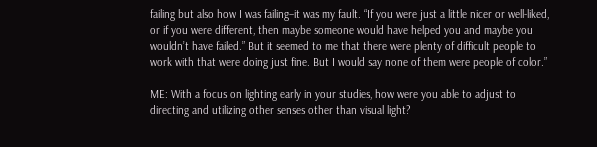failing but also how I was failing–it was my fault. “If you were just a little nicer or well-liked, or if you were different, then maybe someone would have helped you and maybe you wouldn’t have failed.” But it seemed to me that there were plenty of difficult people to work with that were doing just fine. But I would say none of them were people of color.”

ME: With a focus on lighting early in your studies, how were you able to adjust to directing and utilizing other senses other than visual light?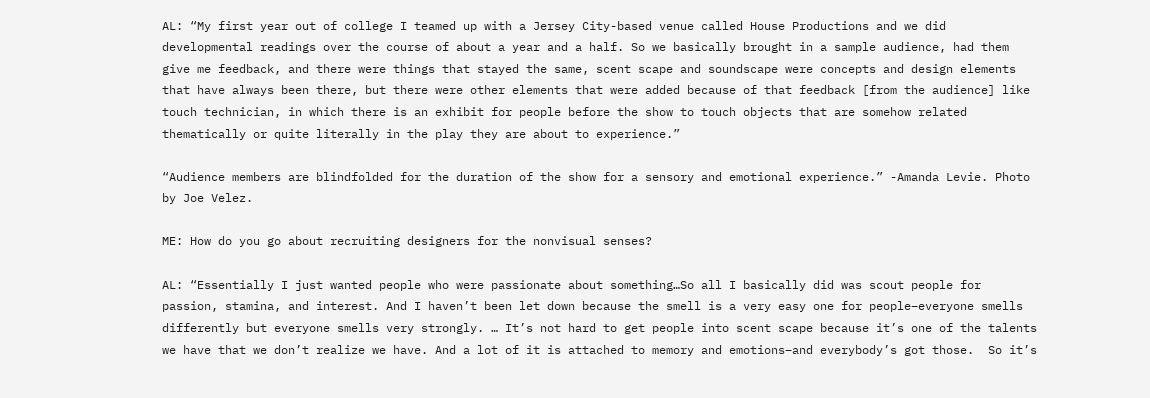AL: “My first year out of college I teamed up with a Jersey City-based venue called House Productions and we did developmental readings over the course of about a year and a half. So we basically brought in a sample audience, had them give me feedback, and there were things that stayed the same, scent scape and soundscape were concepts and design elements that have always been there, but there were other elements that were added because of that feedback [from the audience] like touch technician, in which there is an exhibit for people before the show to touch objects that are somehow related thematically or quite literally in the play they are about to experience.”

“Audience members are blindfolded for the duration of the show for a sensory and emotional experience.” -Amanda Levie. Photo by Joe Velez.

ME: How do you go about recruiting designers for the nonvisual senses?

AL: “Essentially I just wanted people who were passionate about something…So all I basically did was scout people for passion, stamina, and interest. And I haven’t been let down because the smell is a very easy one for people–everyone smells differently but everyone smells very strongly. … It’s not hard to get people into scent scape because it’s one of the talents we have that we don’t realize we have. And a lot of it is attached to memory and emotions–and everybody’s got those.  So it’s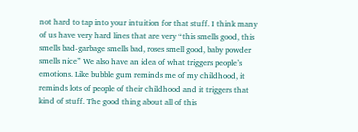not hard to tap into your intuition for that stuff. I think many of us have very hard lines that are very “this smells good, this smells bad-garbage smells bad, roses smell good, baby powder smells nice” We also have an idea of what triggers people’s emotions. Like bubble gum reminds me of my childhood, it reminds lots of people of their childhood and it triggers that kind of stuff. The good thing about all of this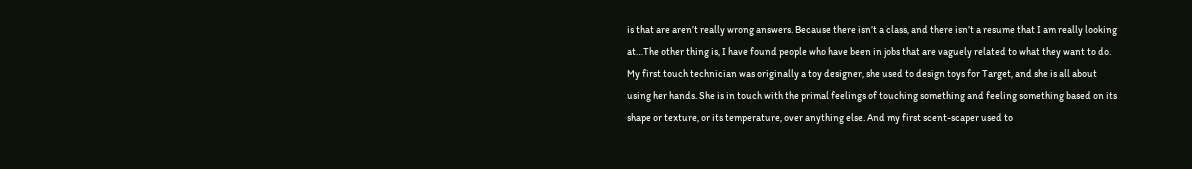is that are aren’t really wrong answers. Because there isn’t a class, and there isn’t a resume that I am really looking at…The other thing is, I have found people who have been in jobs that are vaguely related to what they want to do. My first touch technician was originally a toy designer, she used to design toys for Target, and she is all about using her hands. She is in touch with the primal feelings of touching something and feeling something based on its shape or texture, or its temperature, over anything else. And my first scent-scaper used to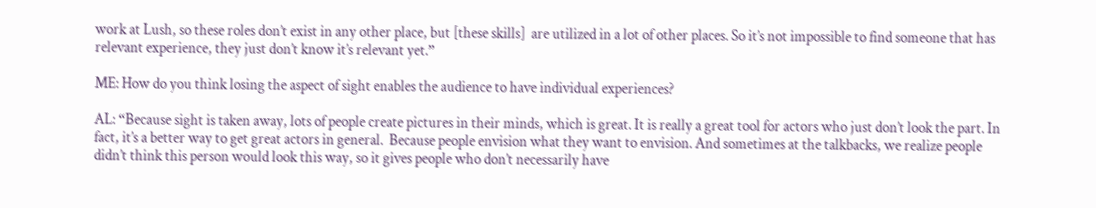work at Lush, so these roles don’t exist in any other place, but [these skills]  are utilized in a lot of other places. So it’s not impossible to find someone that has relevant experience, they just don’t know it’s relevant yet.”

ME: How do you think losing the aspect of sight enables the audience to have individual experiences?

AL: “Because sight is taken away, lots of people create pictures in their minds, which is great. It is really a great tool for actors who just don’t look the part. In fact, it’s a better way to get great actors in general.  Because people envision what they want to envision. And sometimes at the talkbacks, we realize people didn’t think this person would look this way, so it gives people who don’t necessarily have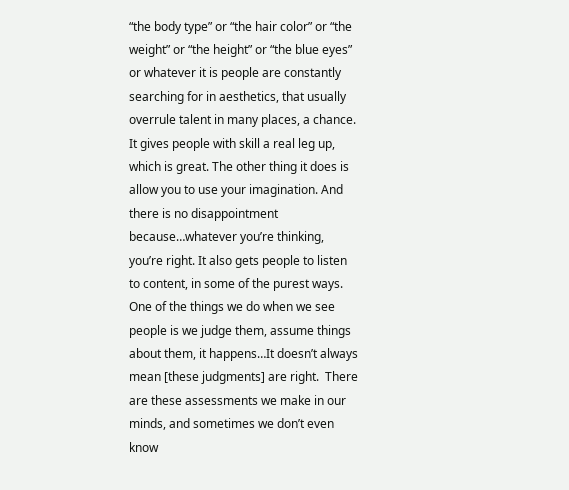“the body type” or “the hair color” or “the weight” or “the height” or “the blue eyes” or whatever it is people are constantly searching for in aesthetics, that usually overrule talent in many places, a chance. It gives people with skill a real leg up, which is great. The other thing it does is allow you to use your imagination. And there is no disappointment because…whatever you’re thinking, you’re right. It also gets people to listen to content, in some of the purest ways. One of the things we do when we see people is we judge them, assume things about them, it happens…It doesn’t always mean [these judgments] are right.  There are these assessments we make in our minds, and sometimes we don’t even know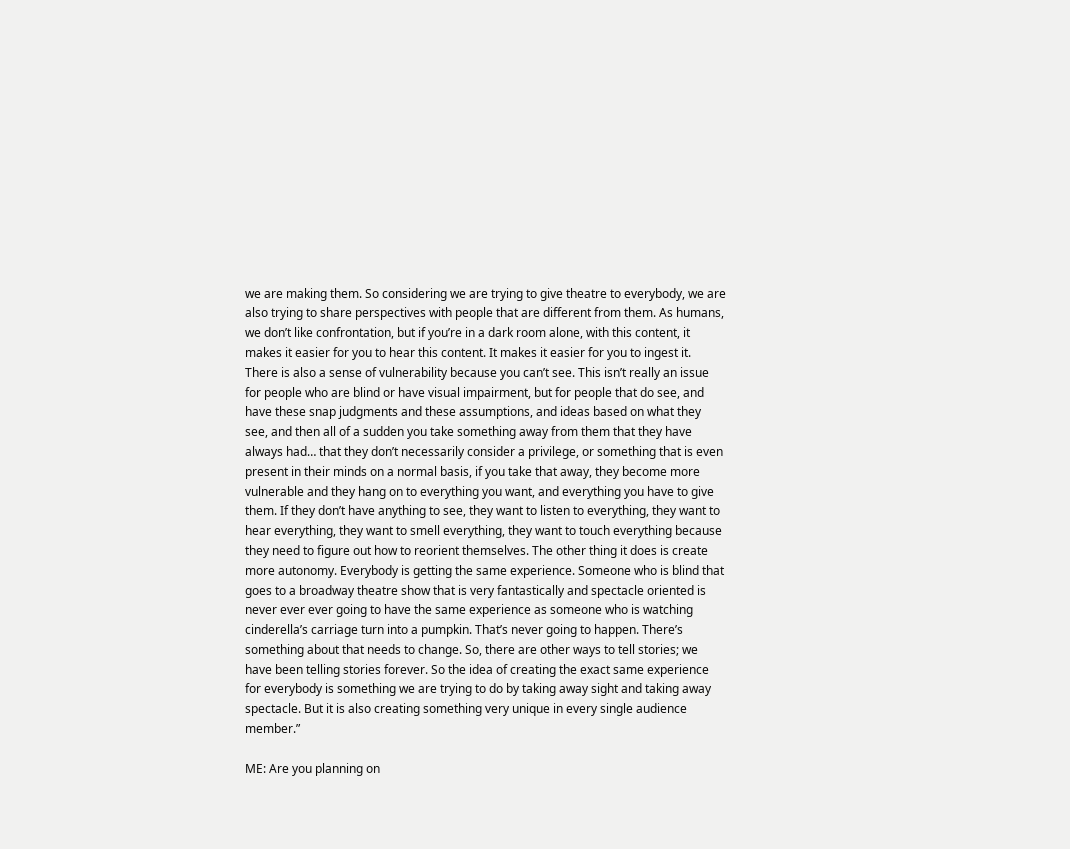we are making them. So considering we are trying to give theatre to everybody, we are also trying to share perspectives with people that are different from them. As humans, we don’t like confrontation, but if you’re in a dark room alone, with this content, it makes it easier for you to hear this content. It makes it easier for you to ingest it. There is also a sense of vulnerability because you can’t see. This isn’t really an issue for people who are blind or have visual impairment, but for people that do see, and have these snap judgments and these assumptions, and ideas based on what they see, and then all of a sudden you take something away from them that they have always had… that they don’t necessarily consider a privilege, or something that is even present in their minds on a normal basis, if you take that away, they become more vulnerable and they hang on to everything you want, and everything you have to give them. If they don’t have anything to see, they want to listen to everything, they want to hear everything, they want to smell everything, they want to touch everything because they need to figure out how to reorient themselves. The other thing it does is create more autonomy. Everybody is getting the same experience. Someone who is blind that goes to a broadway theatre show that is very fantastically and spectacle oriented is never ever ever going to have the same experience as someone who is watching cinderella’s carriage turn into a pumpkin. That’s never going to happen. There’s something about that needs to change. So, there are other ways to tell stories; we have been telling stories forever. So the idea of creating the exact same experience for everybody is something we are trying to do by taking away sight and taking away spectacle. But it is also creating something very unique in every single audience member.”

ME: Are you planning on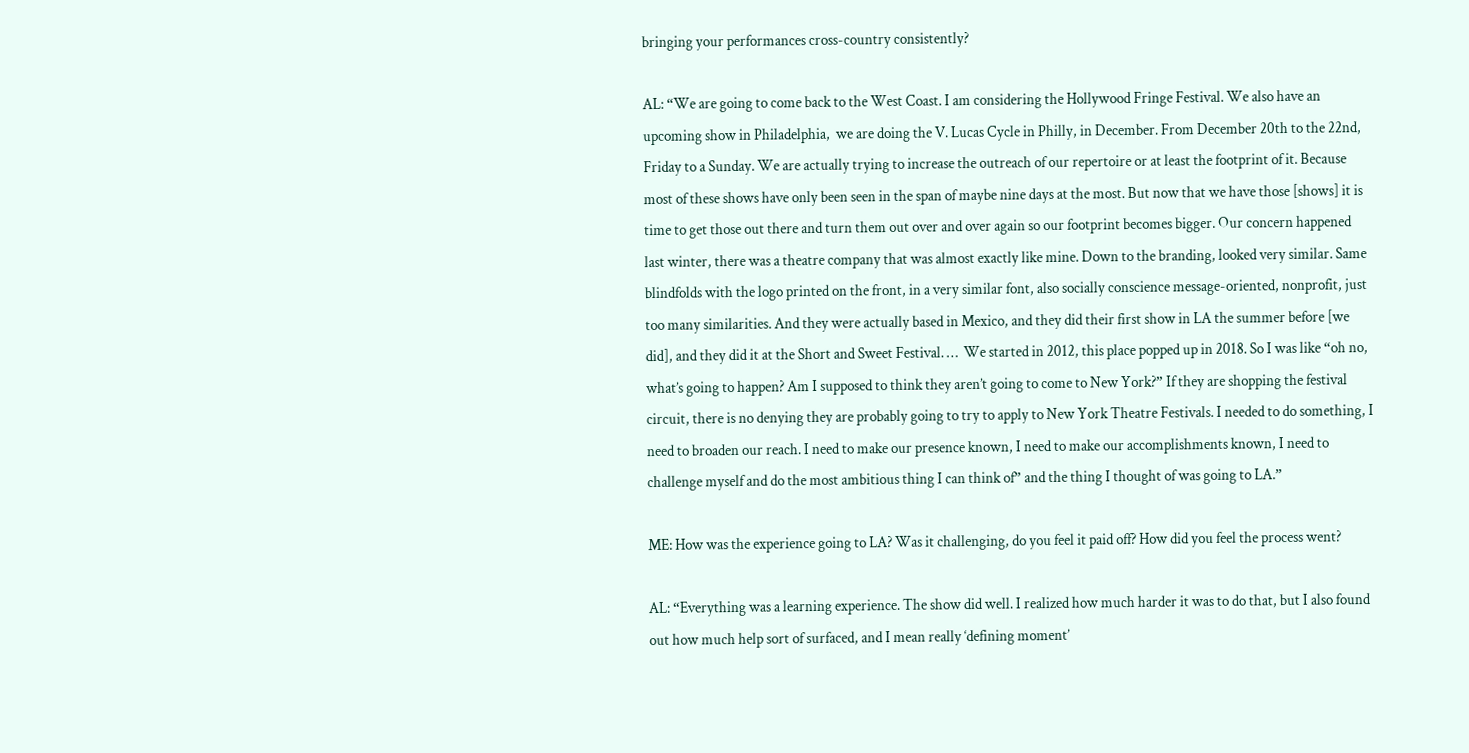bringing your performances cross-country consistently?

AL: “We are going to come back to the West Coast. I am considering the Hollywood Fringe Festival. We also have an upcoming show in Philadelphia,  we are doing the V. Lucas Cycle in Philly, in December. From December 20th to the 22nd, Friday to a Sunday. We are actually trying to increase the outreach of our repertoire or at least the footprint of it. Because most of these shows have only been seen in the span of maybe nine days at the most. But now that we have those [shows] it is time to get those out there and turn them out over and over again so our footprint becomes bigger. Our concern happened last winter, there was a theatre company that was almost exactly like mine. Down to the branding, looked very similar. Same blindfolds with the logo printed on the front, in a very similar font, also socially conscience message-oriented, nonprofit, just too many similarities. And they were actually based in Mexico, and they did their first show in LA the summer before [we did], and they did it at the Short and Sweet Festival. …  We started in 2012, this place popped up in 2018. So I was like “oh no, what’s going to happen? Am I supposed to think they aren’t going to come to New York?” If they are shopping the festival circuit, there is no denying they are probably going to try to apply to New York Theatre Festivals. I needed to do something, I need to broaden our reach. I need to make our presence known, I need to make our accomplishments known, I need to challenge myself and do the most ambitious thing I can think of” and the thing I thought of was going to LA.”

ME: How was the experience going to LA? Was it challenging, do you feel it paid off? How did you feel the process went?

AL: “Everything was a learning experience. The show did well. I realized how much harder it was to do that, but I also found out how much help sort of surfaced, and I mean really ‘defining moment’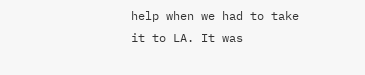help when we had to take it to LA. It was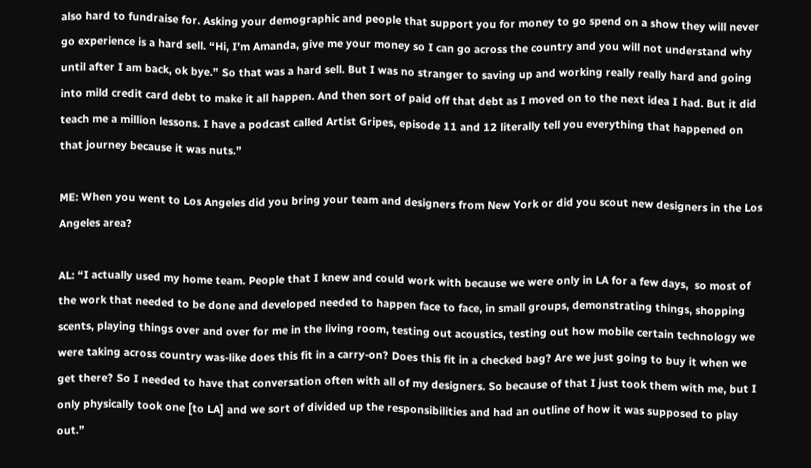also hard to fundraise for. Asking your demographic and people that support you for money to go spend on a show they will never go experience is a hard sell. “Hi, I’m Amanda, give me your money so I can go across the country and you will not understand why until after I am back, ok bye.” So that was a hard sell. But I was no stranger to saving up and working really really hard and going into mild credit card debt to make it all happen. And then sort of paid off that debt as I moved on to the next idea I had. But it did teach me a million lessons. I have a podcast called Artist Gripes, episode 11 and 12 literally tell you everything that happened on that journey because it was nuts.”

ME: When you went to Los Angeles did you bring your team and designers from New York or did you scout new designers in the Los Angeles area?

AL: “I actually used my home team. People that I knew and could work with because we were only in LA for a few days,  so most of the work that needed to be done and developed needed to happen face to face, in small groups, demonstrating things, shopping scents, playing things over and over for me in the living room, testing out acoustics, testing out how mobile certain technology we were taking across country was-like does this fit in a carry-on? Does this fit in a checked bag? Are we just going to buy it when we get there? So I needed to have that conversation often with all of my designers. So because of that I just took them with me, but I only physically took one [to LA] and we sort of divided up the responsibilities and had an outline of how it was supposed to play out.”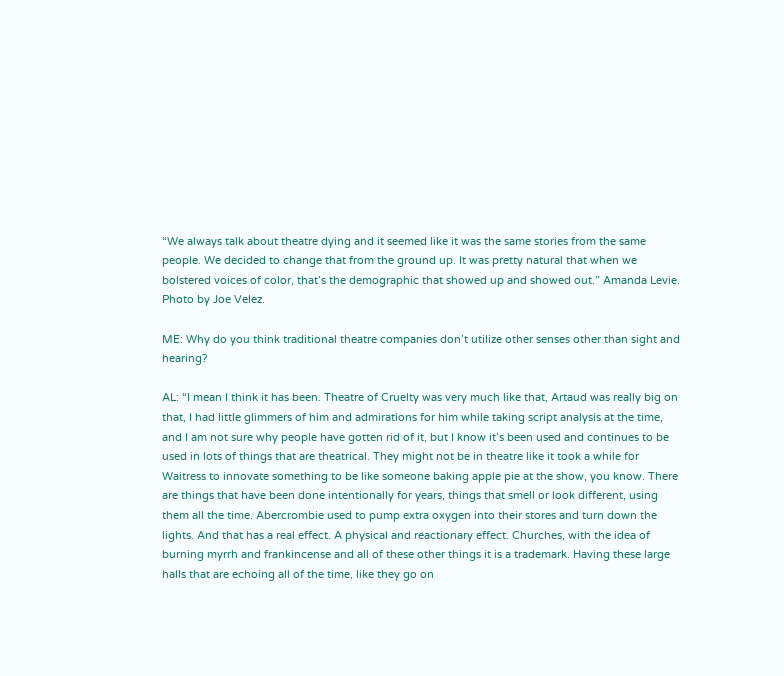“We always talk about theatre dying and it seemed like it was the same stories from the same people. We decided to change that from the ground up. It was pretty natural that when we bolstered voices of color, that’s the demographic that showed up and showed out.” Amanda Levie. Photo by Joe Velez.

ME: Why do you think traditional theatre companies don’t utilize other senses other than sight and hearing?

AL: “I mean I think it has been. Theatre of Cruelty was very much like that, Artaud was really big on that, I had little glimmers of him and admirations for him while taking script analysis at the time, and I am not sure why people have gotten rid of it, but I know it’s been used and continues to be used in lots of things that are theatrical. They might not be in theatre like it took a while for Waitress to innovate something to be like someone baking apple pie at the show, you know. There are things that have been done intentionally for years, things that smell or look different, using them all the time. Abercrombie used to pump extra oxygen into their stores and turn down the lights. And that has a real effect. A physical and reactionary effect. Churches, with the idea of burning myrrh and frankincense and all of these other things it is a trademark. Having these large halls that are echoing all of the time, like they go on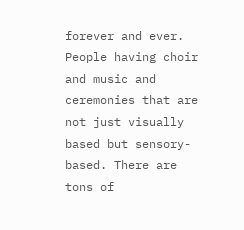forever and ever. People having choir and music and ceremonies that are not just visually based but sensory-based. There are tons of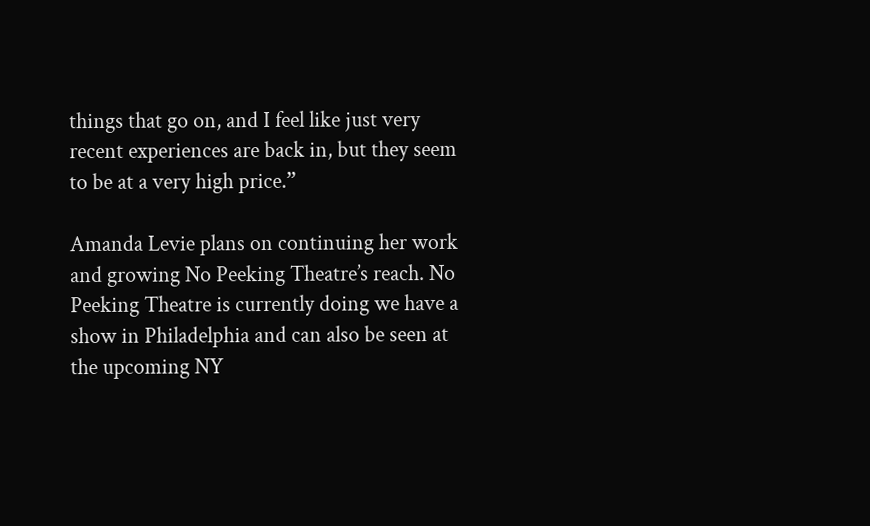things that go on, and I feel like just very recent experiences are back in, but they seem to be at a very high price.”

Amanda Levie plans on continuing her work and growing No Peeking Theatre’s reach. No Peeking Theatre is currently doing we have a show in Philadelphia and can also be seen at the upcoming NY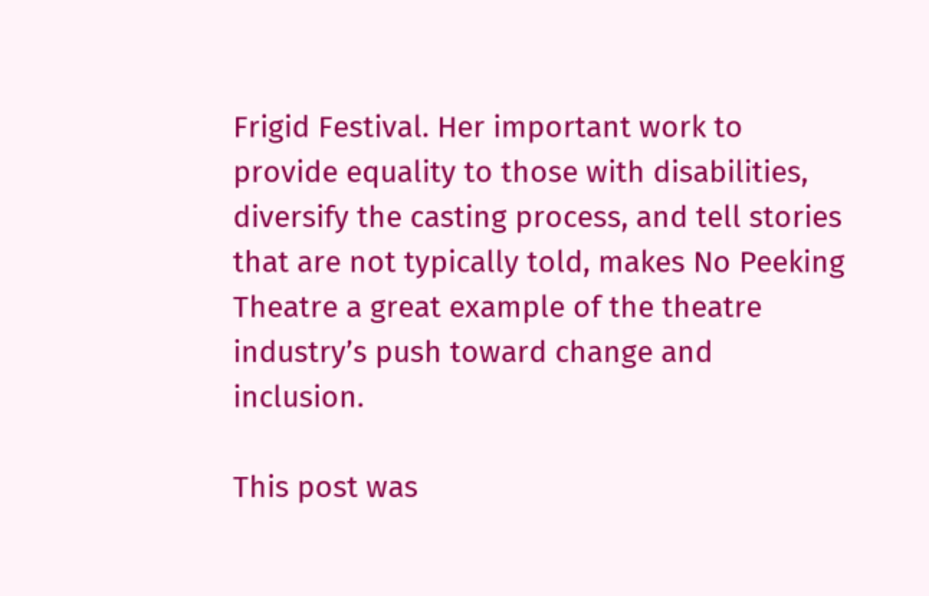Frigid Festival. Her important work to provide equality to those with disabilities, diversify the casting process, and tell stories that are not typically told, makes No Peeking Theatre a great example of the theatre industry’s push toward change and inclusion.

This post was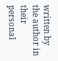written by the author in their personal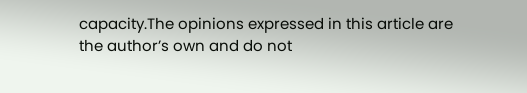capacity.The opinions expressed in this article are the author’s own and do not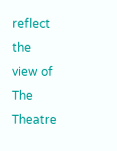reflect the view of The Theatre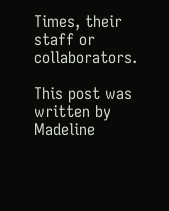Times, their staff or collaborators.

This post was written by Madeline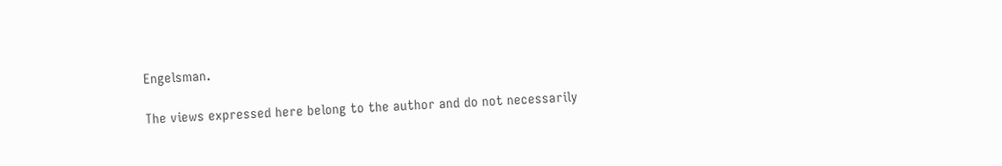Engelsman.

The views expressed here belong to the author and do not necessarily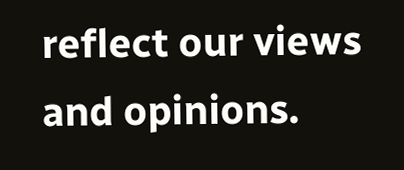reflect our views and opinions.